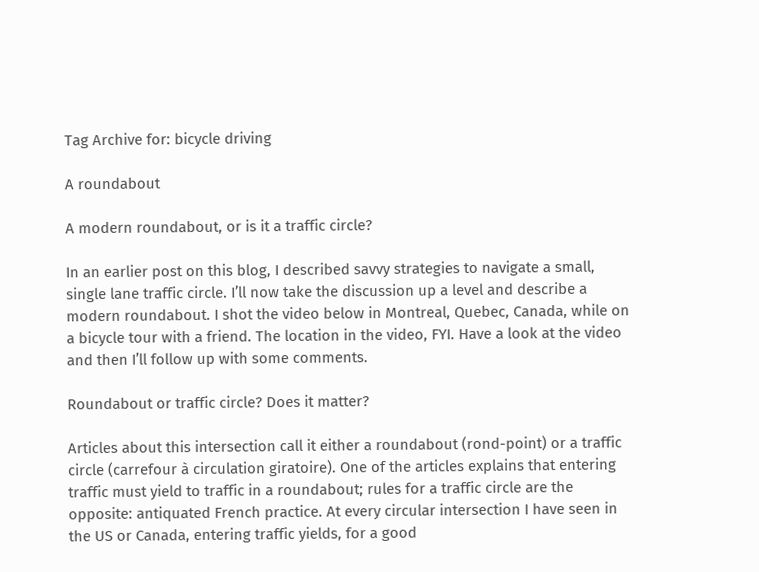Tag Archive for: bicycle driving

A roundabout

A modern roundabout, or is it a traffic circle?

In an earlier post on this blog, I described savvy strategies to navigate a small, single lane traffic circle. I’ll now take the discussion up a level and describe a modern roundabout. I shot the video below in Montreal, Quebec, Canada, while on a bicycle tour with a friend. The location in the video, FYI. Have a look at the video and then I’ll follow up with some comments.

Roundabout or traffic circle? Does it matter?

Articles about this intersection call it either a roundabout (rond-point) or a traffic circle (carrefour à circulation giratoire). One of the articles explains that entering traffic must yield to traffic in a roundabout; rules for a traffic circle are the opposite: antiquated French practice. At every circular intersection I have seen in the US or Canada, entering traffic yields, for a good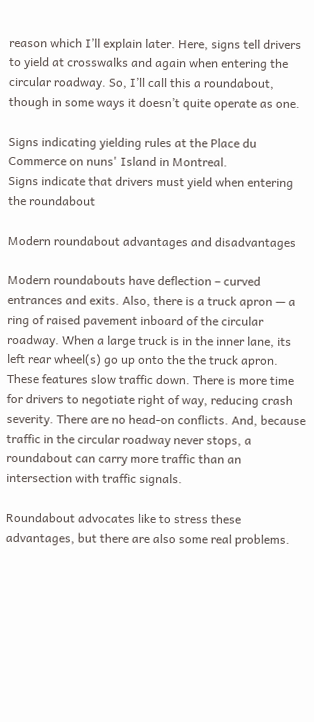reason which I’ll explain later. Here, signs tell drivers to yield at crosswalks and again when entering the circular roadway. So, I’ll call this a roundabout, though in some ways it doesn’t quite operate as one.

Signs indicating yielding rules at the Place du Commerce on nuns' Island in Montreal.
Signs indicate that drivers must yield when entering the roundabout

Modern roundabout advantages and disadvantages

Modern roundabouts have deflection – curved entrances and exits. Also, there is a truck apron — a ring of raised pavement inboard of the circular roadway. When a large truck is in the inner lane, its left rear wheel(s) go up onto the the truck apron. These features slow traffic down. There is more time for drivers to negotiate right of way, reducing crash severity. There are no head-on conflicts. And, because traffic in the circular roadway never stops, a roundabout can carry more traffic than an intersection with traffic signals.

Roundabout advocates like to stress these advantages, but there are also some real problems.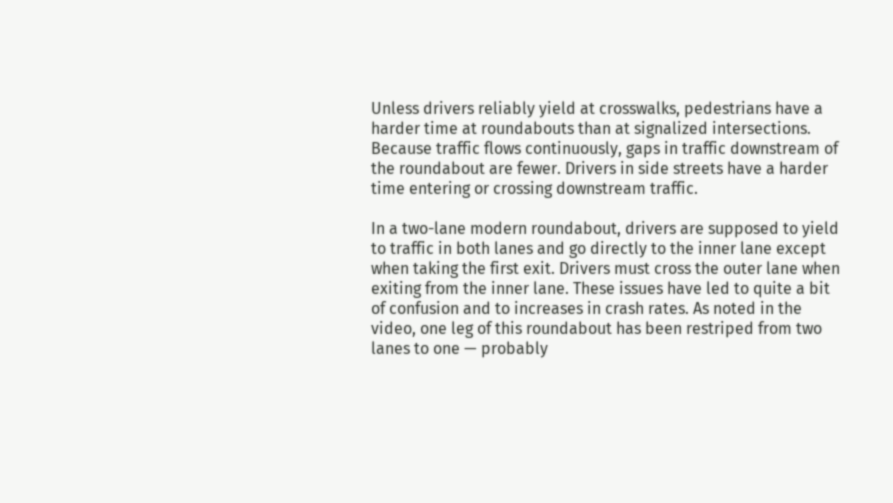Unless drivers reliably yield at crosswalks, pedestrians have a harder time at roundabouts than at signalized intersections. Because traffic flows continuously, gaps in traffic downstream of the roundabout are fewer. Drivers in side streets have a harder time entering or crossing downstream traffic.

In a two-lane modern roundabout, drivers are supposed to yield to traffic in both lanes and go directly to the inner lane except when taking the first exit. Drivers must cross the outer lane when exiting from the inner lane. These issues have led to quite a bit of confusion and to increases in crash rates. As noted in the video, one leg of this roundabout has been restriped from two lanes to one — probably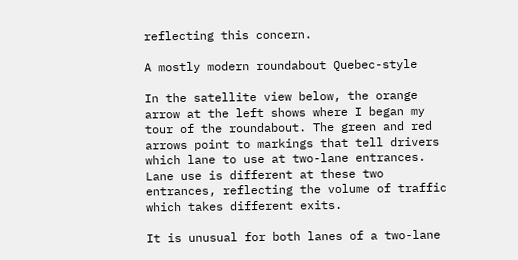reflecting this concern.

A mostly modern roundabout Quebec-style

In the satellite view below, the orange arrow at the left shows where I began my tour of the roundabout. The green and red arrows point to markings that tell drivers which lane to use at two-lane entrances. Lane use is different at these two entrances, reflecting the volume of traffic which takes different exits.

It is unusual for both lanes of a two-lane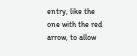entry, like the one with the red arrow, to allow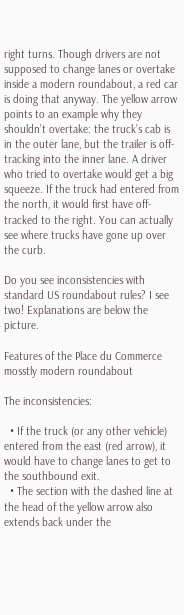right turns. Though drivers are not supposed to change lanes or overtake inside a modern roundabout, a red car is doing that anyway. The yellow arrow points to an example why they shouldn’t overtake: the truck’s cab is in the outer lane, but the trailer is off-tracking into the inner lane. A driver who tried to overtake would get a big squeeze. If the truck had entered from the north, it would first have off-tracked to the right. You can actually see where trucks have gone up over the curb.

Do you see inconsistencies with standard US roundabout rules? I see two! Explanations are below the picture.

Features of the Place du Commerce mosstly modern roundabout

The inconsistencies:

  • If the truck (or any other vehicle) entered from the east (red arrow), it would have to change lanes to get to the southbound exit.
  • The section with the dashed line at the head of the yellow arrow also extends back under the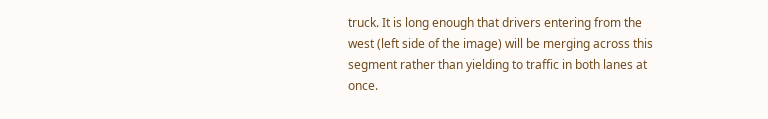truck. It is long enough that drivers entering from the west (left side of the image) will be merging across this segment rather than yielding to traffic in both lanes at once.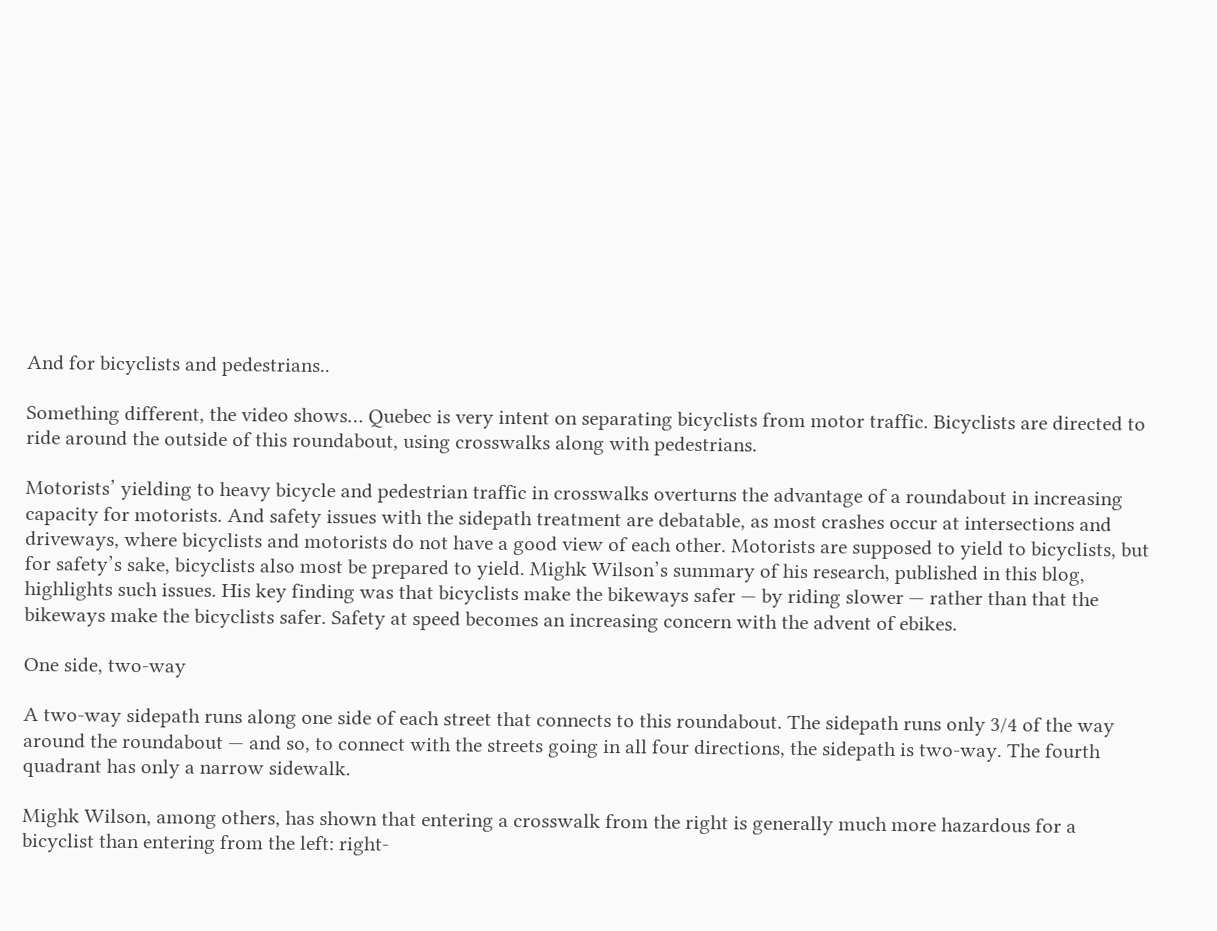And for bicyclists and pedestrians..

Something different, the video shows… Quebec is very intent on separating bicyclists from motor traffic. Bicyclists are directed to ride around the outside of this roundabout, using crosswalks along with pedestrians.

Motorists’ yielding to heavy bicycle and pedestrian traffic in crosswalks overturns the advantage of a roundabout in increasing capacity for motorists. And safety issues with the sidepath treatment are debatable, as most crashes occur at intersections and driveways, where bicyclists and motorists do not have a good view of each other. Motorists are supposed to yield to bicyclists, but for safety’s sake, bicyclists also most be prepared to yield. Mighk Wilson’s summary of his research, published in this blog, highlights such issues. His key finding was that bicyclists make the bikeways safer — by riding slower — rather than that the bikeways make the bicyclists safer. Safety at speed becomes an increasing concern with the advent of ebikes.

One side, two-way

A two-way sidepath runs along one side of each street that connects to this roundabout. The sidepath runs only 3/4 of the way around the roundabout — and so, to connect with the streets going in all four directions, the sidepath is two-way. The fourth quadrant has only a narrow sidewalk.

Mighk Wilson, among others, has shown that entering a crosswalk from the right is generally much more hazardous for a bicyclist than entering from the left: right-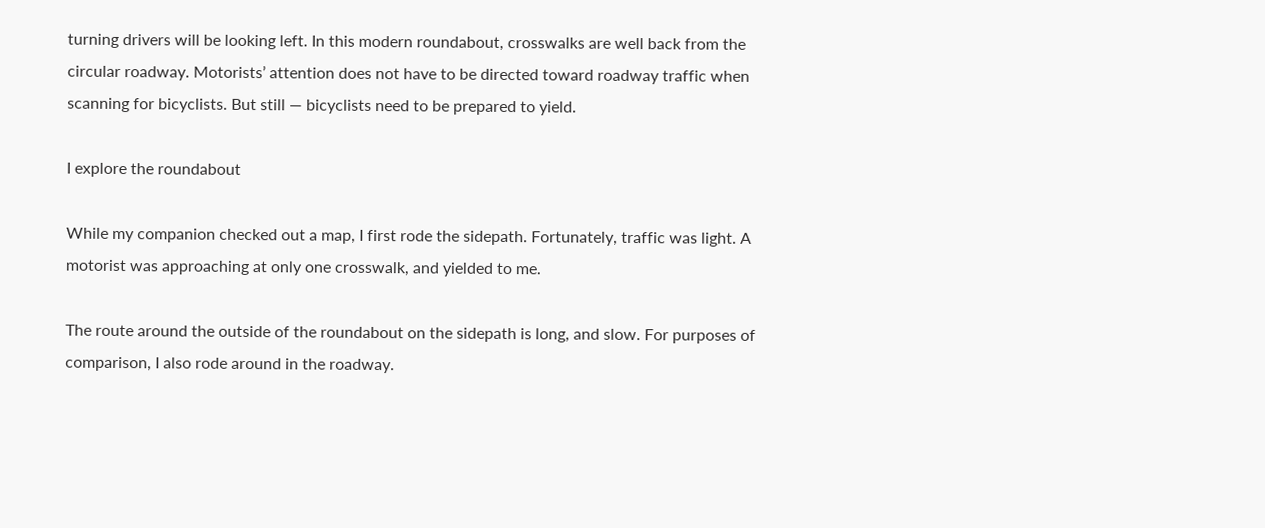turning drivers will be looking left. In this modern roundabout, crosswalks are well back from the circular roadway. Motorists’ attention does not have to be directed toward roadway traffic when scanning for bicyclists. But still — bicyclists need to be prepared to yield.

I explore the roundabout

While my companion checked out a map, I first rode the sidepath. Fortunately, traffic was light. A motorist was approaching at only one crosswalk, and yielded to me.

The route around the outside of the roundabout on the sidepath is long, and slow. For purposes of comparison, I also rode around in the roadway.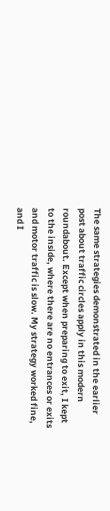The same strategies demonstrated in the earlier post about traffic circles apply in this modern roundabout. Except when preparing to exit, I kept to the inside, where there are no entrances or exits and motor traffic is slow. My strategy worked fine, and I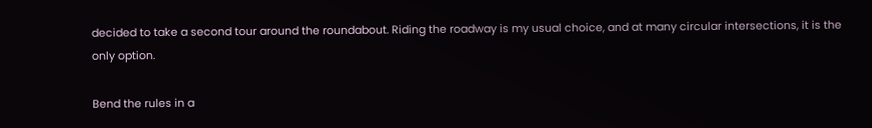decided to take a second tour around the roundabout. Riding the roadway is my usual choice, and at many circular intersections, it is the only option.

Bend the rules in a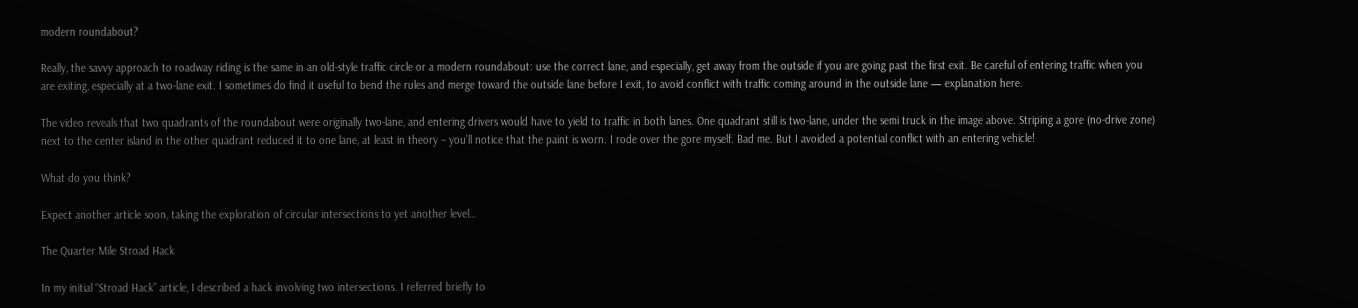modern roundabout?

Really, the savvy approach to roadway riding is the same in an old-style traffic circle or a modern roundabout: use the correct lane, and especially, get away from the outside if you are going past the first exit. Be careful of entering traffic when you are exiting, especially at a two-lane exit. I sometimes do find it useful to bend the rules and merge toward the outside lane before I exit, to avoid conflict with traffic coming around in the outside lane — explanation here.

The video reveals that two quadrants of the roundabout were originally two-lane, and entering drivers would have to yield to traffic in both lanes. One quadrant still is two-lane, under the semi truck in the image above. Striping a gore (no-drive zone) next to the center island in the other quadrant reduced it to one lane, at least in theory – you’ll notice that the paint is worn. I rode over the gore myself. Bad me. But I avoided a potential conflict with an entering vehicle!

What do you think?

Expect another article soon, taking the exploration of circular intersections to yet another level…

The Quarter Mile Stroad Hack

In my initial “Stroad Hack” article, I described a hack involving two intersections. I referred briefly to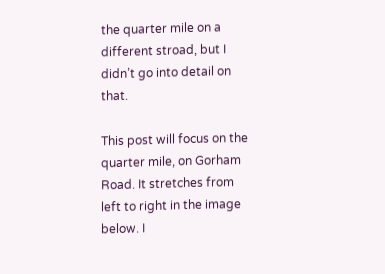the quarter mile on a different stroad, but I didn’t go into detail on that.

This post will focus on the quarter mile, on Gorham Road. It stretches from left to right in the image below. I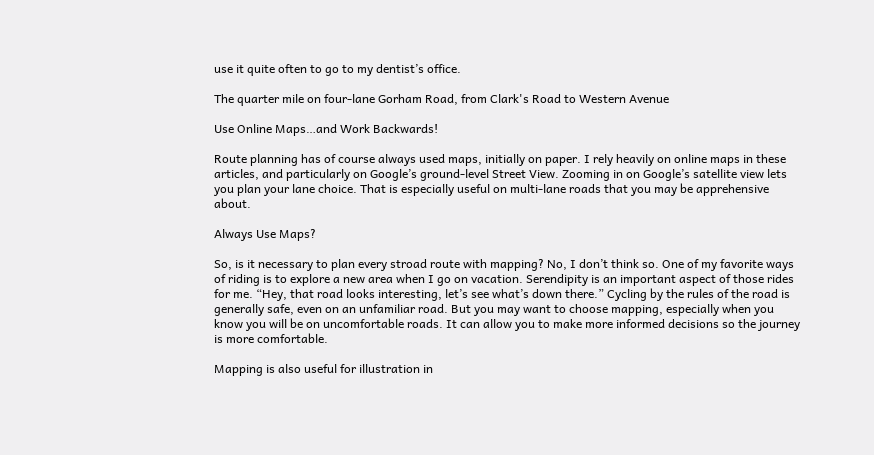use it quite often to go to my dentist’s office.

The quarter mile on four-lane Gorham Road, from Clark's Road to Western Avenue

Use Online Maps…and Work Backwards!

Route planning has of course always used maps, initially on paper. I rely heavily on online maps in these articles, and particularly on Google’s ground-level Street View. Zooming in on Google’s satellite view lets you plan your lane choice. That is especially useful on multi-lane roads that you may be apprehensive about.

Always Use Maps?

So, is it necessary to plan every stroad route with mapping? No, I don’t think so. One of my favorite ways of riding is to explore a new area when I go on vacation. Serendipity is an important aspect of those rides for me. “Hey, that road looks interesting, let’s see what’s down there.” Cycling by the rules of the road is generally safe, even on an unfamiliar road. But you may want to choose mapping, especially when you know you will be on uncomfortable roads. It can allow you to make more informed decisions so the journey is more comfortable.

Mapping is also useful for illustration in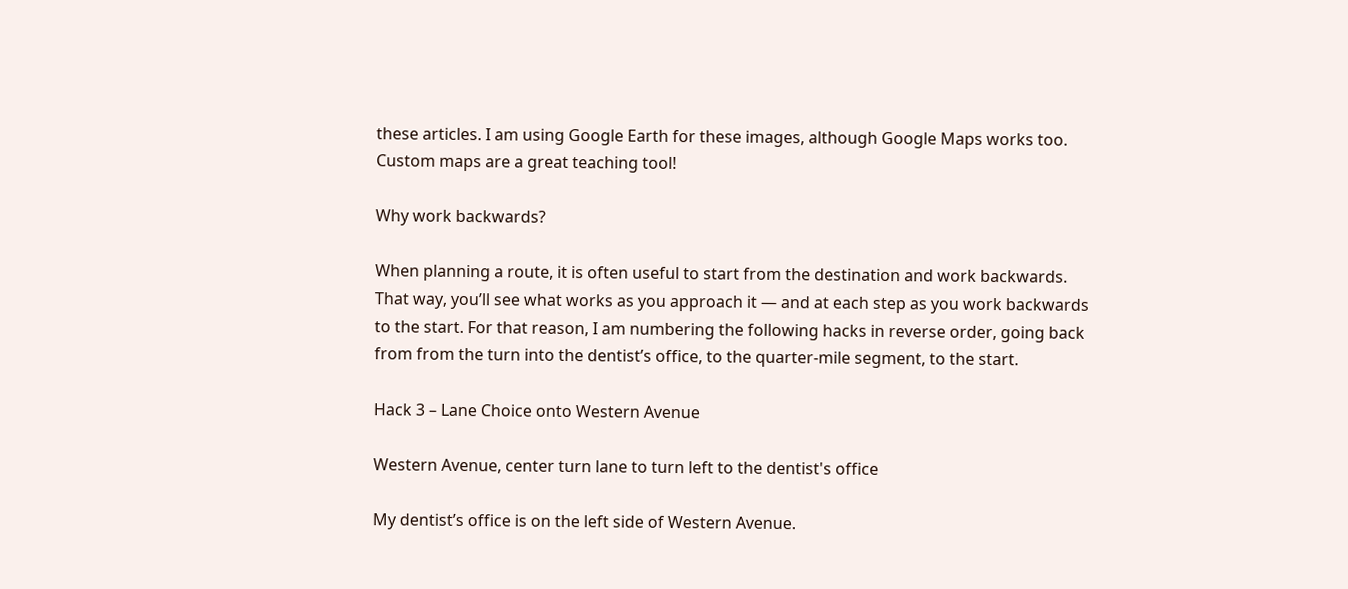these articles. I am using Google Earth for these images, although Google Maps works too. Custom maps are a great teaching tool!

Why work backwards?

When planning a route, it is often useful to start from the destination and work backwards. That way, you’ll see what works as you approach it — and at each step as you work backwards to the start. For that reason, I am numbering the following hacks in reverse order, going back from from the turn into the dentist’s office, to the quarter-mile segment, to the start.

Hack 3 – Lane Choice onto Western Avenue

Western Avenue, center turn lane to turn left to the dentist's office

My dentist’s office is on the left side of Western Avenue.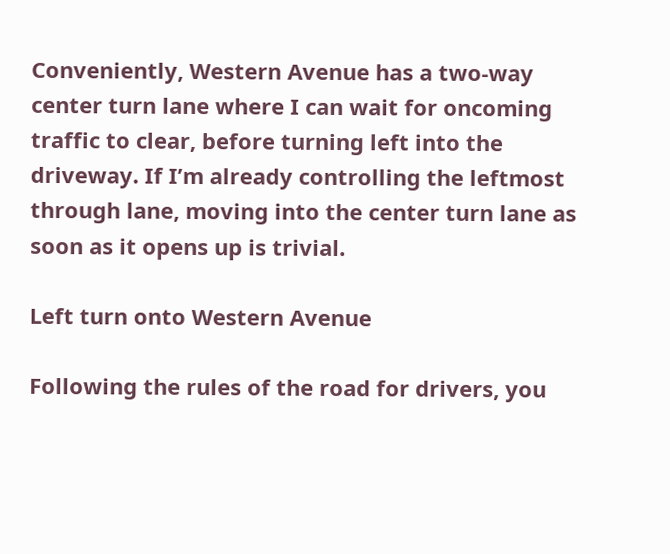Conveniently, Western Avenue has a two-way center turn lane where I can wait for oncoming traffic to clear, before turning left into the driveway. If I’m already controlling the leftmost through lane, moving into the center turn lane as soon as it opens up is trivial.

Left turn onto Western Avenue

Following the rules of the road for drivers, you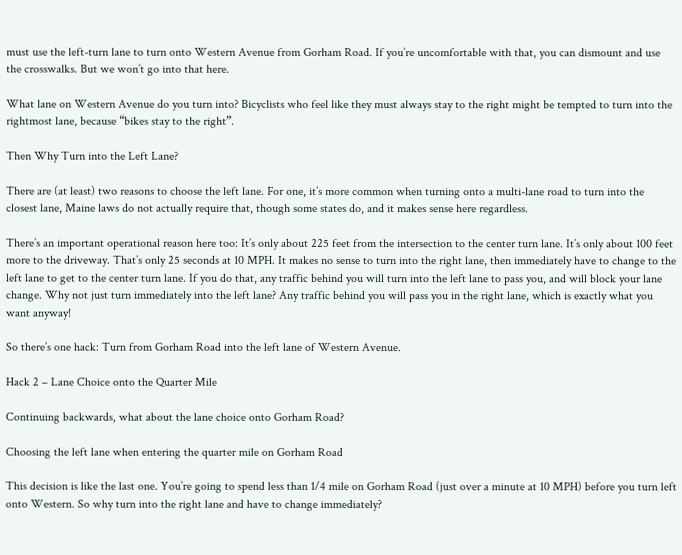must use the left-turn lane to turn onto Western Avenue from Gorham Road. If you’re uncomfortable with that, you can dismount and use the crosswalks. But we won’t go into that here.

What lane on Western Avenue do you turn into? Bicyclists who feel like they must always stay to the right might be tempted to turn into the rightmost lane, because “bikes stay to the right”.

Then Why Turn into the Left Lane?

There are (at least) two reasons to choose the left lane. For one, it’s more common when turning onto a multi-lane road to turn into the closest lane, Maine laws do not actually require that, though some states do, and it makes sense here regardless.

There’s an important operational reason here too: It’s only about 225 feet from the intersection to the center turn lane. It’s only about 100 feet more to the driveway. That’s only 25 seconds at 10 MPH. It makes no sense to turn into the right lane, then immediately have to change to the left lane to get to the center turn lane. If you do that, any traffic behind you will turn into the left lane to pass you, and will block your lane change. Why not just turn immediately into the left lane? Any traffic behind you will pass you in the right lane, which is exactly what you want anyway!

So there’s one hack: Turn from Gorham Road into the left lane of Western Avenue.

Hack 2 – Lane Choice onto the Quarter Mile

Continuing backwards, what about the lane choice onto Gorham Road?

Choosing the left lane when entering the quarter mile on Gorham Road

This decision is like the last one. You’re going to spend less than 1/4 mile on Gorham Road (just over a minute at 10 MPH) before you turn left onto Western. So why turn into the right lane and have to change immediately?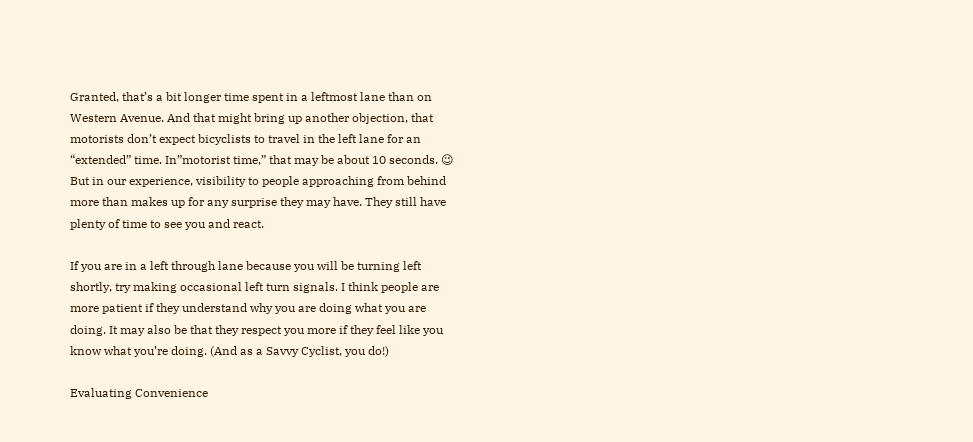Granted, that’s a bit longer time spent in a leftmost lane than on Western Avenue. And that might bring up another objection, that motorists don’t expect bicyclists to travel in the left lane for an “extended” time. In”motorist time,” that may be about 10 seconds. 😉 But in our experience, visibility to people approaching from behind more than makes up for any surprise they may have. They still have plenty of time to see you and react.

If you are in a left through lane because you will be turning left shortly, try making occasional left turn signals. I think people are more patient if they understand why you are doing what you are doing. It may also be that they respect you more if they feel like you know what you’re doing. (And as a Savvy Cyclist, you do!)

Evaluating Convenience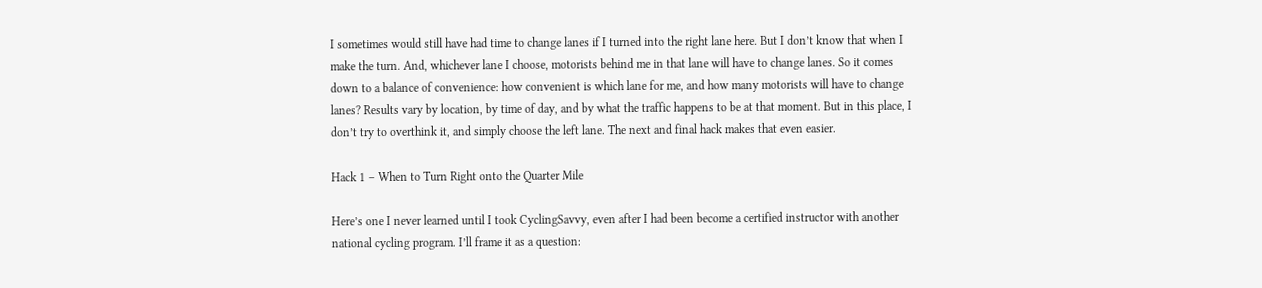I sometimes would still have had time to change lanes if I turned into the right lane here. But I don’t know that when I make the turn. And, whichever lane I choose, motorists behind me in that lane will have to change lanes. So it comes down to a balance of convenience: how convenient is which lane for me, and how many motorists will have to change lanes? Results vary by location, by time of day, and by what the traffic happens to be at that moment. But in this place, I don’t try to overthink it, and simply choose the left lane. The next and final hack makes that even easier.

Hack 1 – When to Turn Right onto the Quarter Mile

Here’s one I never learned until I took CyclingSavvy, even after I had been become a certified instructor with another national cycling program. I’ll frame it as a question: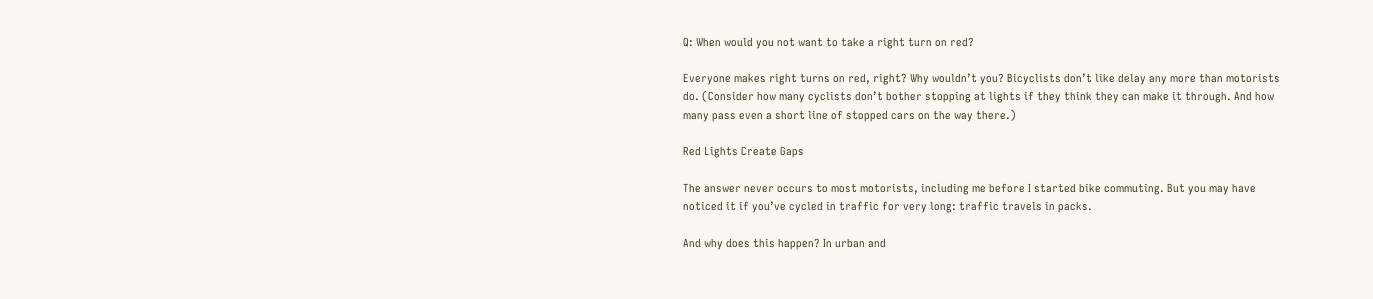Q: When would you not want to take a right turn on red?

Everyone makes right turns on red, right? Why wouldn’t you? Bicyclists don’t like delay any more than motorists do. (Consider how many cyclists don’t bother stopping at lights if they think they can make it through. And how many pass even a short line of stopped cars on the way there.)

Red Lights Create Gaps

The answer never occurs to most motorists, including me before I started bike commuting. But you may have noticed it if you’ve cycled in traffic for very long: traffic travels in packs.

And why does this happen? In urban and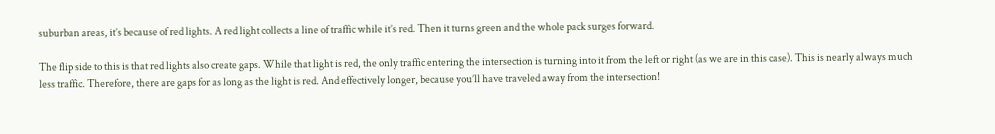suburban areas, it’s because of red lights. A red light collects a line of traffic while it’s red. Then it turns green and the whole pack surges forward.

The flip side to this is that red lights also create gaps. While that light is red, the only traffic entering the intersection is turning into it from the left or right (as we are in this case). This is nearly always much less traffic. Therefore, there are gaps for as long as the light is red. And effectively longer, because you’ll have traveled away from the intersection!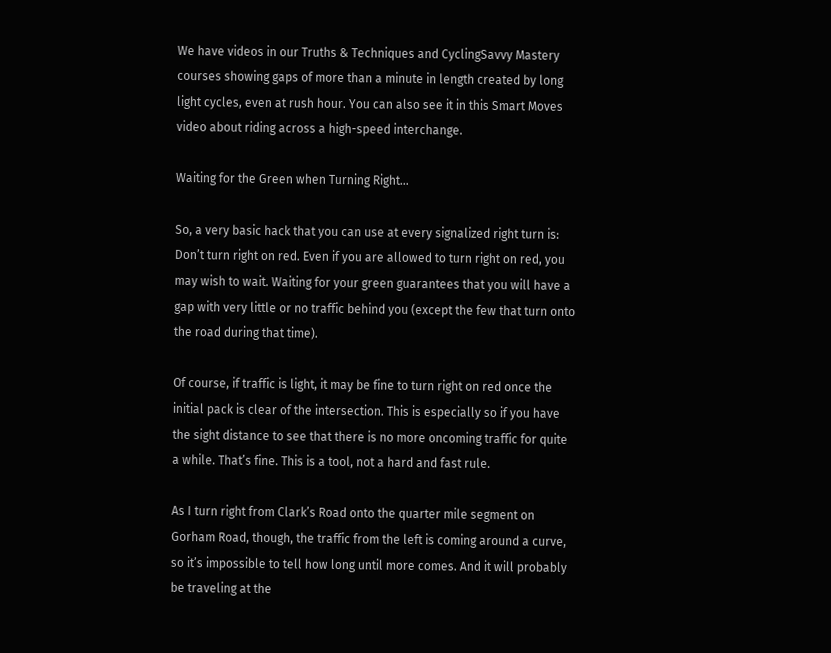We have videos in our Truths & Techniques and CyclingSavvy Mastery courses showing gaps of more than a minute in length created by long light cycles, even at rush hour. You can also see it in this Smart Moves video about riding across a high-speed interchange.

Waiting for the Green when Turning Right…

So, a very basic hack that you can use at every signalized right turn is: Don’t turn right on red. Even if you are allowed to turn right on red, you may wish to wait. Waiting for your green guarantees that you will have a gap with very little or no traffic behind you (except the few that turn onto the road during that time).

Of course, if traffic is light, it may be fine to turn right on red once the initial pack is clear of the intersection. This is especially so if you have the sight distance to see that there is no more oncoming traffic for quite a while. That’s fine. This is a tool, not a hard and fast rule.

As I turn right from Clark’s Road onto the quarter mile segment on Gorham Road, though, the traffic from the left is coming around a curve, so it’s impossible to tell how long until more comes. And it will probably be traveling at the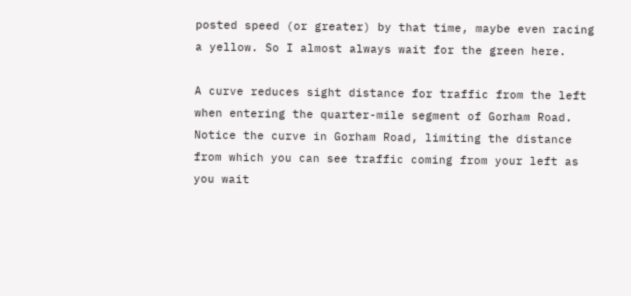posted speed (or greater) by that time, maybe even racing a yellow. So I almost always wait for the green here.

A curve reduces sight distance for traffic from the left when entering the quarter-mile segment of Gorham Road.
Notice the curve in Gorham Road, limiting the distance from which you can see traffic coming from your left as you wait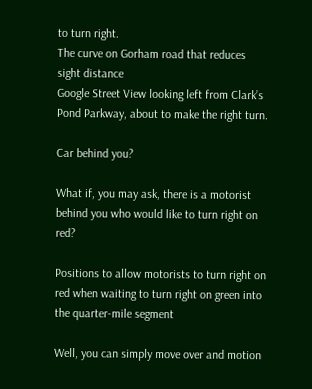to turn right.
The curve on Gorham road that reduces sight distance
Google Street View looking left from Clark’s Pond Parkway, about to make the right turn.

Car behind you?

What if, you may ask, there is a motorist behind you who would like to turn right on red?

Positions to allow motorists to turn right on red when waiting to turn right on green into the quarter-mile segment

Well, you can simply move over and motion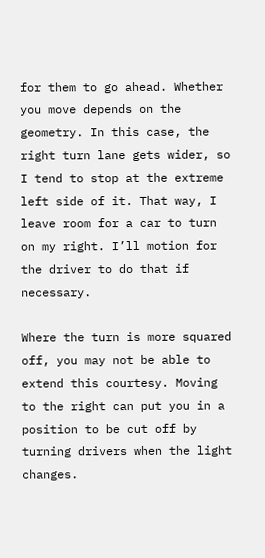for them to go ahead. Whether you move depends on the geometry. In this case, the right turn lane gets wider, so I tend to stop at the extreme left side of it. That way, I leave room for a car to turn on my right. I’ll motion for the driver to do that if necessary.

Where the turn is more squared off, you may not be able to extend this courtesy. Moving to the right can put you in a position to be cut off by turning drivers when the light changes.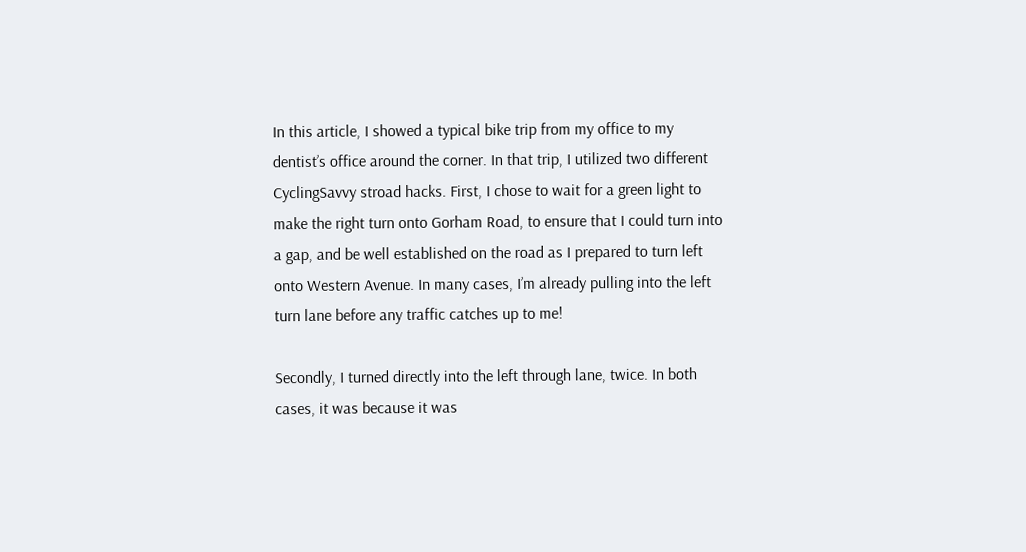In this article, I showed a typical bike trip from my office to my dentist’s office around the corner. In that trip, I utilized two different CyclingSavvy stroad hacks. First, I chose to wait for a green light to make the right turn onto Gorham Road, to ensure that I could turn into a gap, and be well established on the road as I prepared to turn left onto Western Avenue. In many cases, I’m already pulling into the left turn lane before any traffic catches up to me!

Secondly, I turned directly into the left through lane, twice. In both cases, it was because it was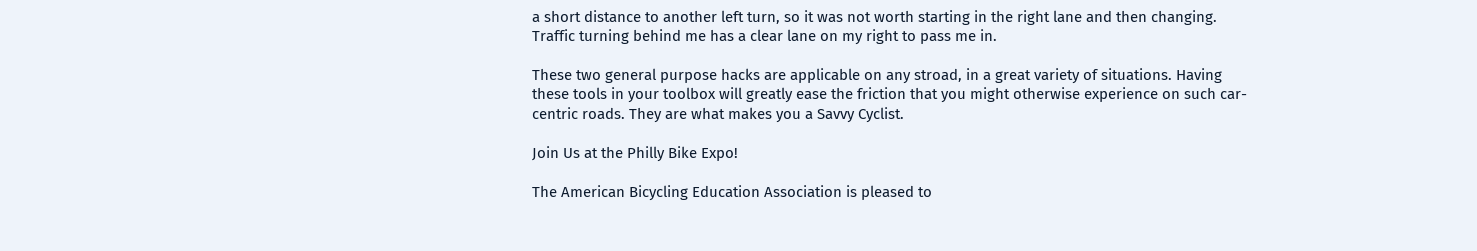a short distance to another left turn, so it was not worth starting in the right lane and then changing. Traffic turning behind me has a clear lane on my right to pass me in.

These two general purpose hacks are applicable on any stroad, in a great variety of situations. Having these tools in your toolbox will greatly ease the friction that you might otherwise experience on such car-centric roads. They are what makes you a Savvy Cyclist.

Join Us at the Philly Bike Expo!

The American Bicycling Education Association is pleased to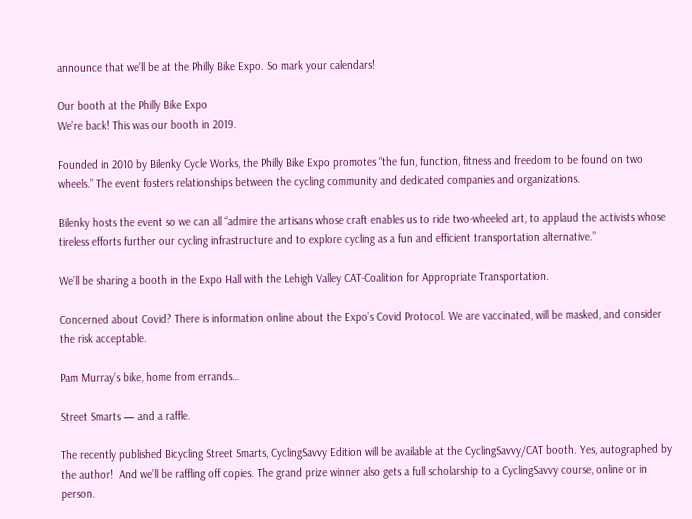announce that we’ll be at the Philly Bike Expo. So mark your calendars!

Our booth at the Philly Bike Expo
We’re back! This was our booth in 2019.

Founded in 2010 by Bilenky Cycle Works, the Philly Bike Expo promotes “the fun, function, fitness and freedom to be found on two wheels.” The event fosters relationships between the cycling community and dedicated companies and organizations.

Bilenky hosts the event so we can all “admire the artisans whose craft enables us to ride two-wheeled art, to applaud the activists whose tireless efforts further our cycling infrastructure and to explore cycling as a fun and efficient transportation alternative.”

We’ll be sharing a booth in the Expo Hall with the Lehigh Valley CAT-Coalition for Appropriate Transportation.

Concerned about Covid? There is information online about the Expo’s Covid Protocol. We are vaccinated, will be masked, and consider the risk acceptable.

Pam Murray’s bike, home from errands…

Street Smarts — and a raffle.

The recently published Bicycling Street Smarts, CyclingSavvy Edition will be available at the CyclingSavvy/CAT booth. Yes, autographed by the author!  And we’ll be raffling off copies. The grand prize winner also gets a full scholarship to a CyclingSavvy course, online or in person.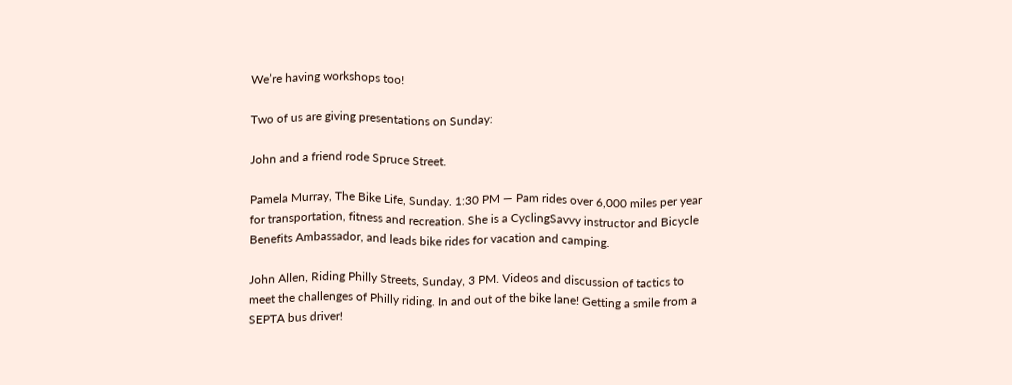We’re having workshops too!

Two of us are giving presentations on Sunday:

John and a friend rode Spruce Street.

Pamela Murray, The Bike Life, Sunday. 1:30 PM — Pam rides over 6,000 miles per year for transportation, fitness and recreation. She is a CyclingSavvy instructor and Bicycle Benefits Ambassador, and leads bike rides for vacation and camping.

John Allen, Riding Philly Streets, Sunday, 3 PM. Videos and discussion of tactics to meet the challenges of Philly riding. In and out of the bike lane! Getting a smile from a SEPTA bus driver!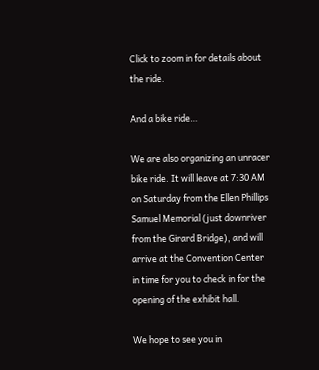Click to zoom in for details about the ride.

And a bike ride…

We are also organizing an unracer bike ride. It will leave at 7:30 AM on Saturday from the Ellen Phillips Samuel Memorial (just downriver from the Girard Bridge), and will arrive at the Convention Center in time for you to check in for the opening of the exhibit hall.

We hope to see you in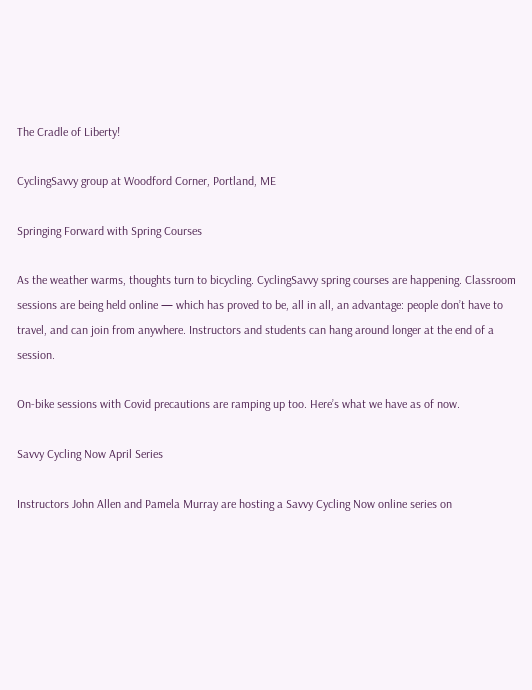The Cradle of Liberty!

CyclingSavvy group at Woodford Corner, Portland, ME

Springing Forward with Spring Courses

As the weather warms, thoughts turn to bicycling. CyclingSavvy spring courses are happening. Classroom sessions are being held online — which has proved to be, all in all, an advantage: people don’t have to travel, and can join from anywhere. Instructors and students can hang around longer at the end of a session.

On-bike sessions with Covid precautions are ramping up too. Here’s what we have as of now.

Savvy Cycling Now April Series

Instructors John Allen and Pamela Murray are hosting a Savvy Cycling Now online series on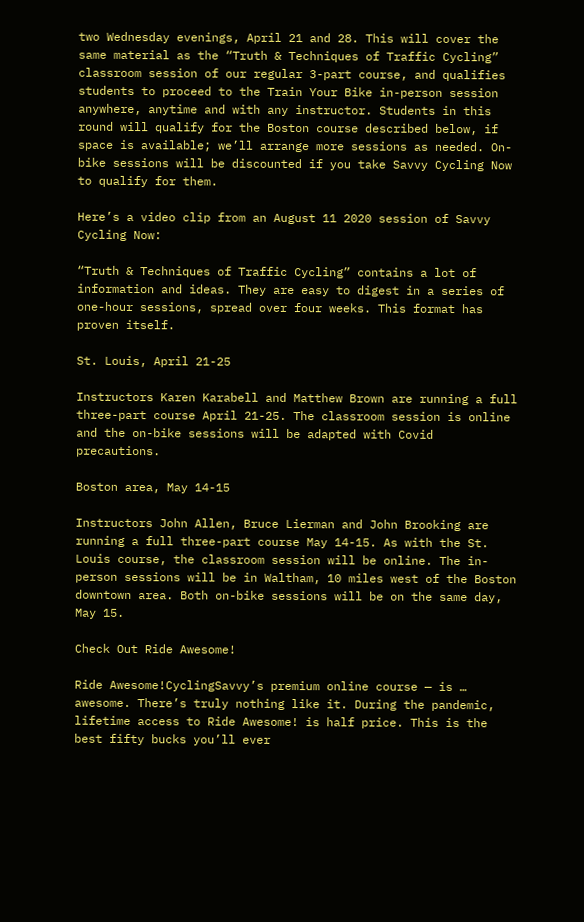two Wednesday evenings, April 21 and 28. This will cover the same material as the “Truth & Techniques of Traffic Cycling” classroom session of our regular 3-part course, and qualifies students to proceed to the Train Your Bike in-person session anywhere, anytime and with any instructor. Students in this round will qualify for the Boston course described below, if space is available; we’ll arrange more sessions as needed. On-bike sessions will be discounted if you take Savvy Cycling Now to qualify for them.

Here’s a video clip from an August 11 2020 session of Savvy Cycling Now:

“Truth & Techniques of Traffic Cycling” contains a lot of information and ideas. They are easy to digest in a series of one-hour sessions, spread over four weeks. This format has proven itself.

St. Louis, April 21-25

Instructors Karen Karabell and Matthew Brown are running a full three-part course April 21-25. The classroom session is online and the on-bike sessions will be adapted with Covid precautions.

Boston area, May 14-15

Instructors John Allen, Bruce Lierman and John Brooking are running a full three-part course May 14-15. As with the St. Louis course, the classroom session will be online. The in-person sessions will be in Waltham, 10 miles west of the Boston downtown area. Both on-bike sessions will be on the same day, May 15.

Check Out Ride Awesome!

Ride Awesome!CyclingSavvy’s premium online course — is … awesome. There’s truly nothing like it. During the pandemic, lifetime access to Ride Awesome! is half price. This is the best fifty bucks you’ll ever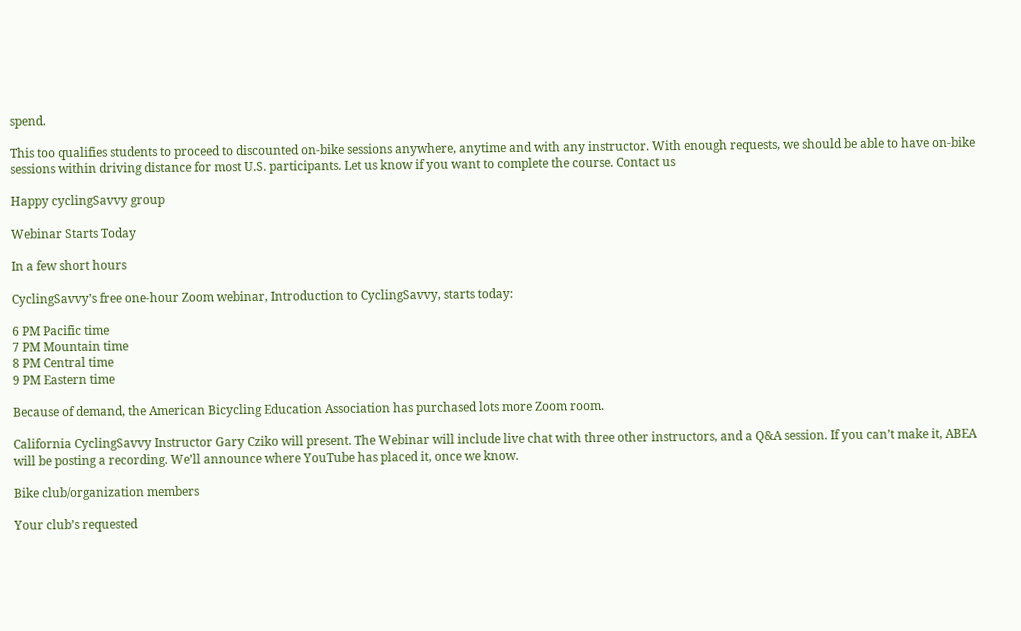spend.

This too qualifies students to proceed to discounted on-bike sessions anywhere, anytime and with any instructor. With enough requests, we should be able to have on-bike sessions within driving distance for most U.S. participants. Let us know if you want to complete the course. Contact us

Happy cyclingSavvy group

Webinar Starts Today

In a few short hours

CyclingSavvy’s free one-hour Zoom webinar, Introduction to CyclingSavvy, starts today:

6 PM Pacific time
7 PM Mountain time
8 PM Central time
9 PM Eastern time

Because of demand, the American Bicycling Education Association has purchased lots more Zoom room.

California CyclingSavvy Instructor Gary Cziko will present. The Webinar will include live chat with three other instructors, and a Q&A session. If you can’t make it, ABEA will be posting a recording. We’ll announce where YouTube has placed it, once we know.

Bike club/organization members

Your club’s requested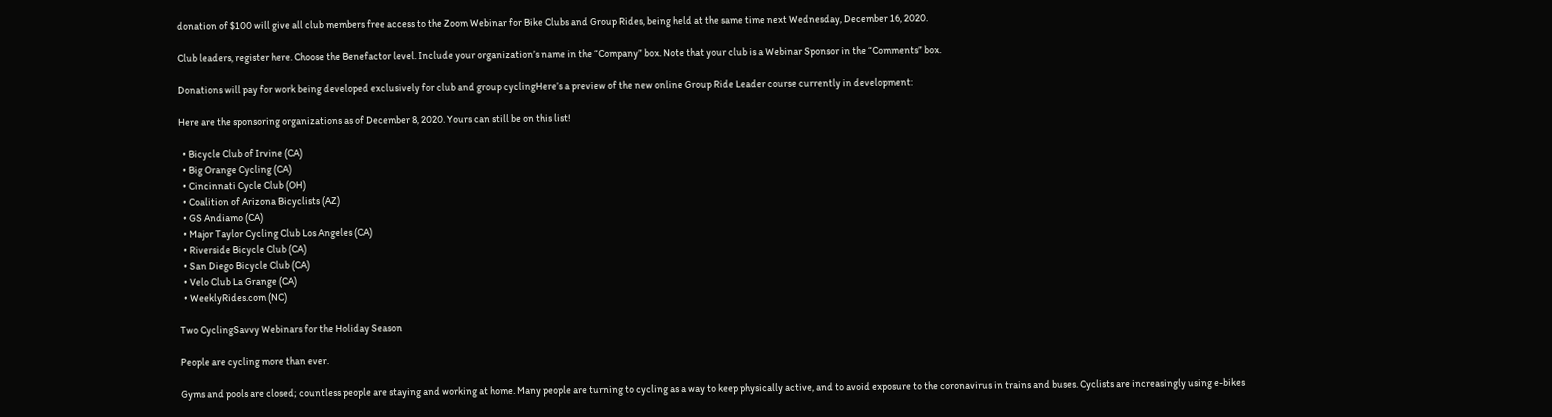donation of $100 will give all club members free access to the Zoom Webinar for Bike Clubs and Group Rides, being held at the same time next Wednesday, December 16, 2020.

Club leaders, register here. Choose the Benefactor level. Include your organization’s name in the “Company” box. Note that your club is a Webinar Sponsor in the “Comments” box.

Donations will pay for work being developed exclusively for club and group cyclingHere’s a preview of the new online Group Ride Leader course currently in development:

Here are the sponsoring organizations as of December 8, 2020. Yours can still be on this list!

  • Bicycle Club of Irvine (CA)
  • Big Orange Cycling (CA)
  • Cincinnati Cycle Club (OH)
  • Coalition of Arizona Bicyclists (AZ)
  • GS Andiamo (CA)
  • Major Taylor Cycling Club Los Angeles (CA)
  • Riverside Bicycle Club (CA)
  • San Diego Bicycle Club (CA)
  • Velo Club La Grange (CA)
  • WeeklyRides.com (NC)

Two CyclingSavvy Webinars for the Holiday Season

People are cycling more than ever.

Gyms and pools are closed; countless people are staying and working at home. Many people are turning to cycling as a way to keep physically active, and to avoid exposure to the coronavirus in trains and buses. Cyclists are increasingly using e-bikes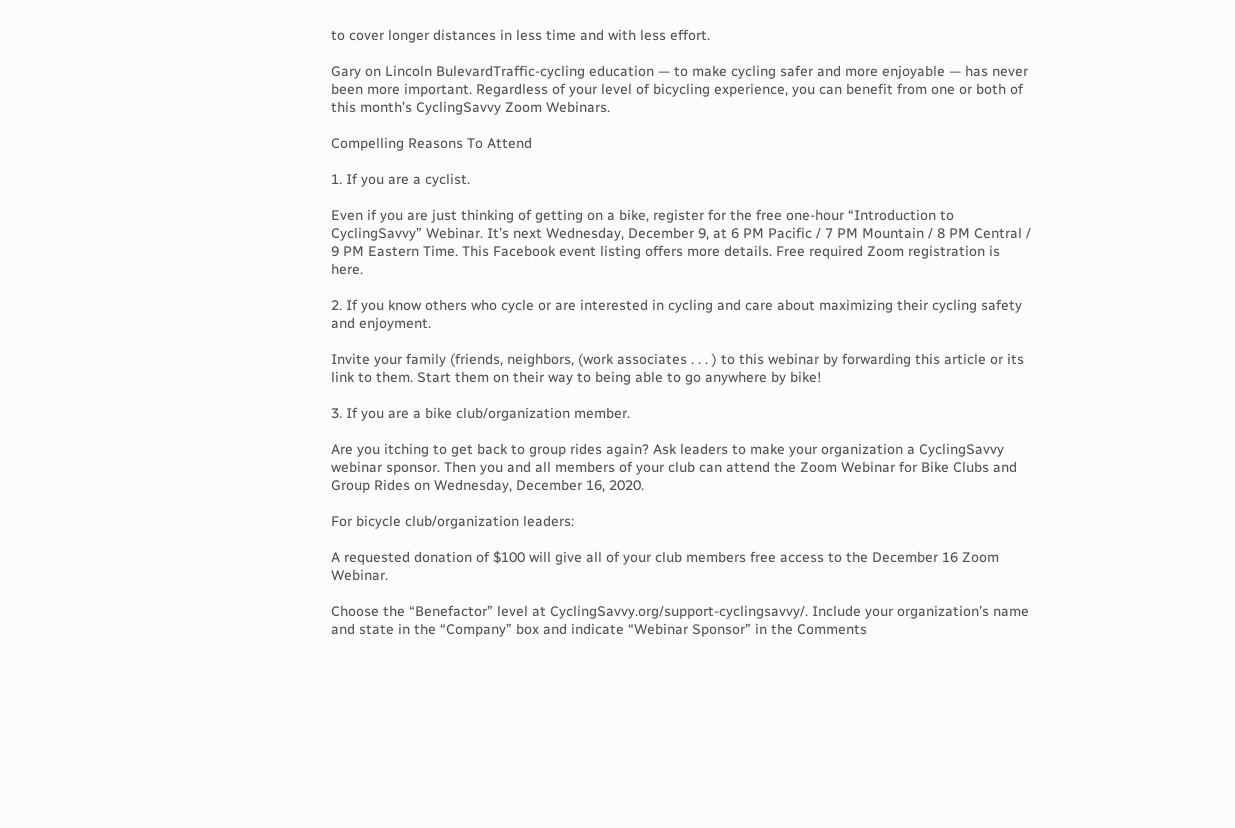to cover longer distances in less time and with less effort.

Gary on Lincoln BulevardTraffic-cycling education — to make cycling safer and more enjoyable — has never been more important. Regardless of your level of bicycling experience, you can benefit from one or both of this month’s CyclingSavvy Zoom Webinars.

Compelling Reasons To Attend

1. If you are a cyclist.

Even if you are just thinking of getting on a bike, register for the free one-hour “Introduction to CyclingSavvy” Webinar. It’s next Wednesday, December 9, at 6 PM Pacific / 7 PM Mountain / 8 PM Central / 9 PM Eastern Time. This Facebook event listing offers more details. Free required Zoom registration is here.

2. If you know others who cycle or are interested in cycling and care about maximizing their cycling safety and enjoyment.

Invite your family (friends, neighbors, (work associates . . . ) to this webinar by forwarding this article or its link to them. Start them on their way to being able to go anywhere by bike!

3. If you are a bike club/organization member.

Are you itching to get back to group rides again? Ask leaders to make your organization a CyclingSavvy webinar sponsor. Then you and all members of your club can attend the Zoom Webinar for Bike Clubs and Group Rides on Wednesday, December 16, 2020.

For bicycle club/organization leaders:

A requested donation of $100 will give all of your club members free access to the December 16 Zoom Webinar.

Choose the “Benefactor” level at CyclingSavvy.org/support-cyclingsavvy/. Include your organization’s name and state in the “Company” box and indicate “Webinar Sponsor” in the Comments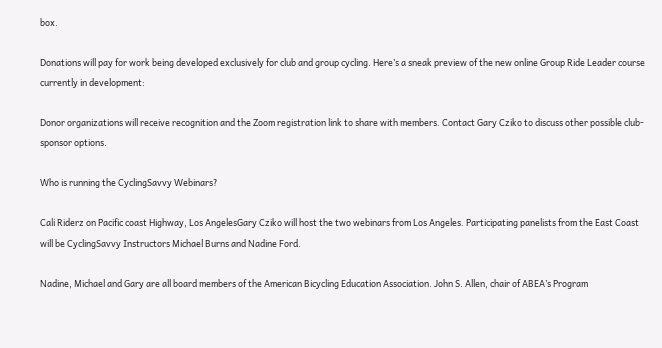box.

Donations will pay for work being developed exclusively for club and group cycling. Here’s a sneak preview of the new online Group Ride Leader course currently in development:

Donor organizations will receive recognition and the Zoom registration link to share with members. Contact Gary Cziko to discuss other possible club-sponsor options.

Who is running the CyclingSavvy Webinars?

Cali Riderz on Pacific coast Highway, Los AngelesGary Cziko will host the two webinars from Los Angeles. Participating panelists from the East Coast will be CyclingSavvy Instructors Michael Burns and Nadine Ford.

Nadine, Michael and Gary are all board members of the American Bicycling Education Association. John S. Allen, chair of ABEA’s Program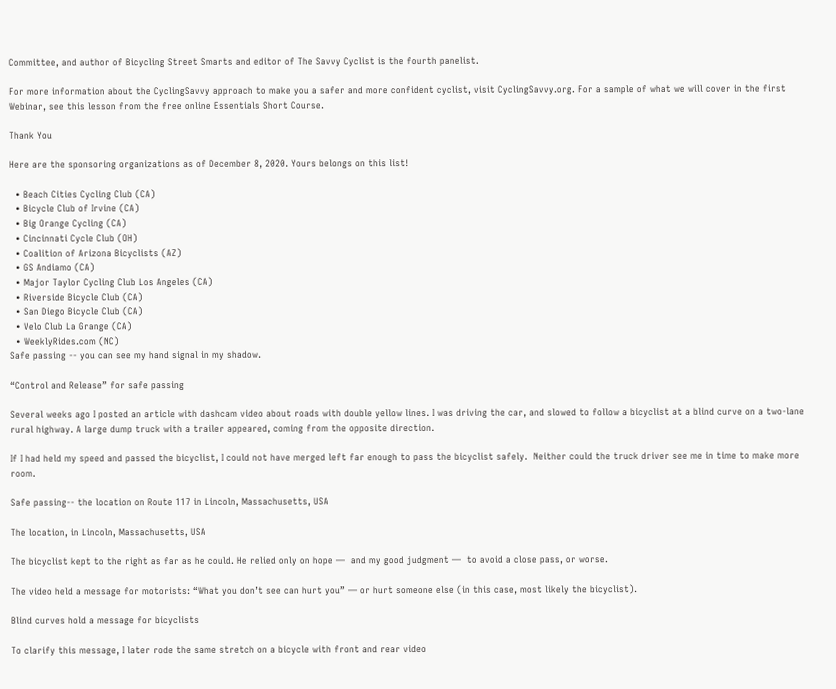Committee, and author of Bicycling Street Smarts and editor of The Savvy Cyclist is the fourth panelist.

For more information about the CyclingSavvy approach to make you a safer and more confident cyclist, visit CyclingSavvy.org. For a sample of what we will cover in the first Webinar, see this lesson from the free online Essentials Short Course.

Thank You

Here are the sponsoring organizations as of December 8, 2020. Yours belongs on this list!

  • Beach Cities Cycling Club (CA)
  • Bicycle Club of Irvine (CA)
  • Big Orange Cycling (CA)
  • Cincinnati Cycle Club (OH)
  • Coalition of Arizona Bicyclists (AZ)
  • GS Andiamo (CA)
  • Major Taylor Cycling Club Los Angeles (CA)
  • Riverside Bicycle Club (CA)
  • San Diego Bicycle Club (CA)
  • Velo Club La Grange (CA)
  • WeeklyRides.com (NC)
Safe passing -- you can see my hand signal in my shadow.

“Control and Release” for safe passing

Several weeks ago I posted an article with dashcam video about roads with double yellow lines. I was driving the car, and slowed to follow a bicyclist at a blind curve on a two-lane rural highway. A large dump truck with a trailer appeared, coming from the opposite direction.

If I had held my speed and passed the bicyclist, I could not have merged left far enough to pass the bicyclist safely.  Neither could the truck driver see me in time to make more room.

Safe passing-- the location on Route 117 in Lincoln, Massachusetts, USA

The location, in Lincoln, Massachusetts, USA

The bicyclist kept to the right as far as he could. He relied only on hope —  and my good judgment —  to avoid a close pass, or worse.

The video held a message for motorists: “What you don’t see can hurt you” — or hurt someone else (in this case, most likely the bicyclist).

Blind curves hold a message for bicyclists

To clarify this message, I later rode the same stretch on a bicycle with front and rear video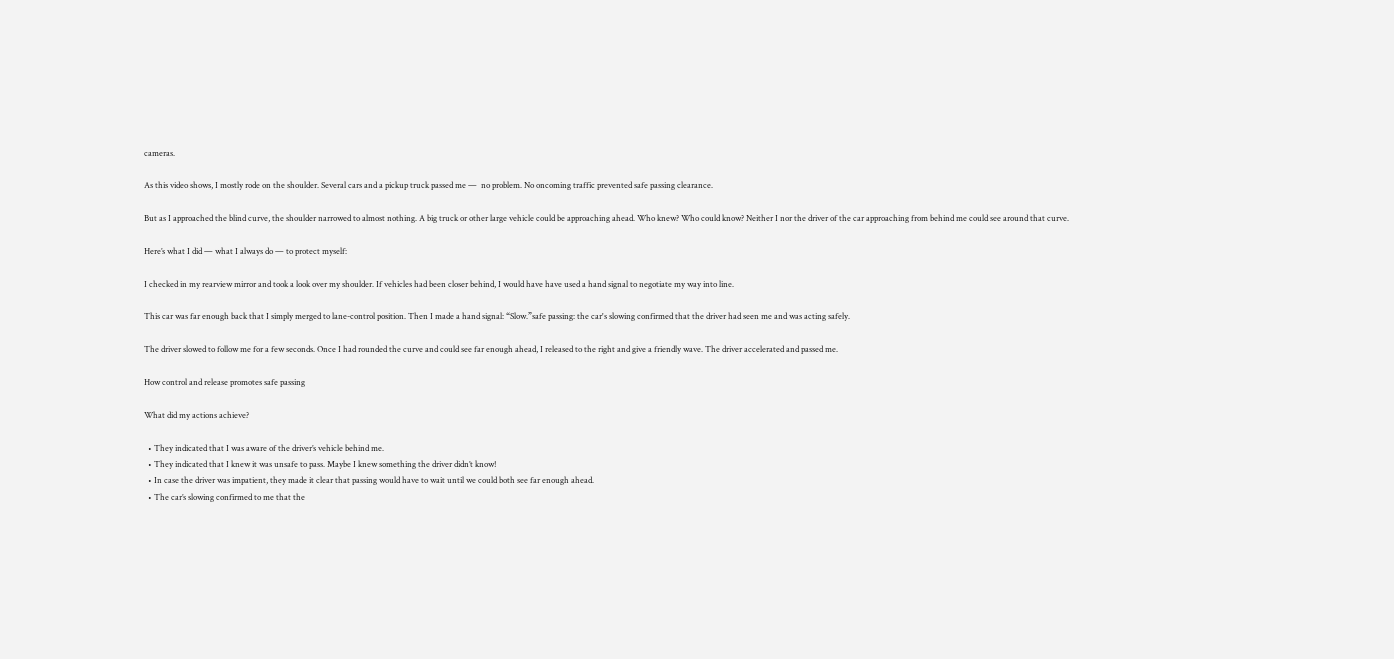cameras.

As this video shows, I mostly rode on the shoulder. Several cars and a pickup truck passed me —  no problem. No oncoming traffic prevented safe passing clearance.

But as I approached the blind curve, the shoulder narrowed to almost nothing. A big truck or other large vehicle could be approaching ahead. Who knew? Who could know? Neither I nor the driver of the car approaching from behind me could see around that curve.

Here’s what I did — what I always do — to protect myself:

I checked in my rearview mirror and took a look over my shoulder. If vehicles had been closer behind, I would have have used a hand signal to negotiate my way into line.

This car was far enough back that I simply merged to lane-control position. Then I made a hand signal: “Slow.”safe passing: the car's slowing confirmed that the driver had seen me and was acting safely.

The driver slowed to follow me for a few seconds. Once I had rounded the curve and could see far enough ahead, I released to the right and give a friendly wave. The driver accelerated and passed me.

How control and release promotes safe passing

What did my actions achieve?

  • They indicated that I was aware of the driver’s vehicle behind me.
  • They indicated that I knew it was unsafe to pass. Maybe I knew something the driver didn’t know!
  • In case the driver was impatient, they made it clear that passing would have to wait until we could both see far enough ahead.
  • The car’s slowing confirmed to me that the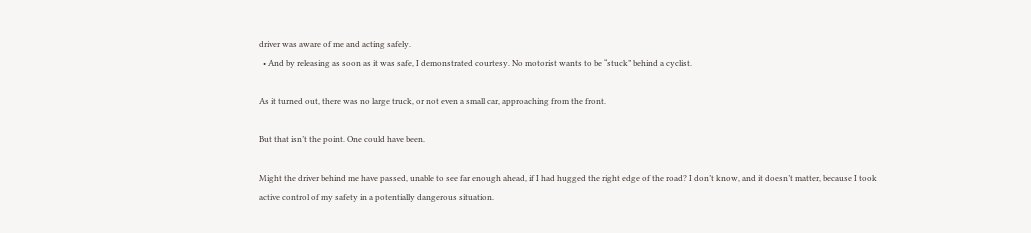driver was aware of me and acting safely.
  • And by releasing as soon as it was safe, I demonstrated courtesy. No motorist wants to be “stuck” behind a cyclist.

As it turned out, there was no large truck, or not even a small car, approaching from the front.

But that isn’t the point. One could have been.

Might the driver behind me have passed, unable to see far enough ahead, if I had hugged the right edge of the road? I don’t know, and it doesn’t matter, because I took active control of my safety in a potentially dangerous situation.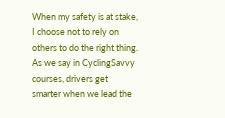When my safety is at stake, I choose not to rely on others to do the right thing. As we say in CyclingSavvy courses, drivers get smarter when we lead the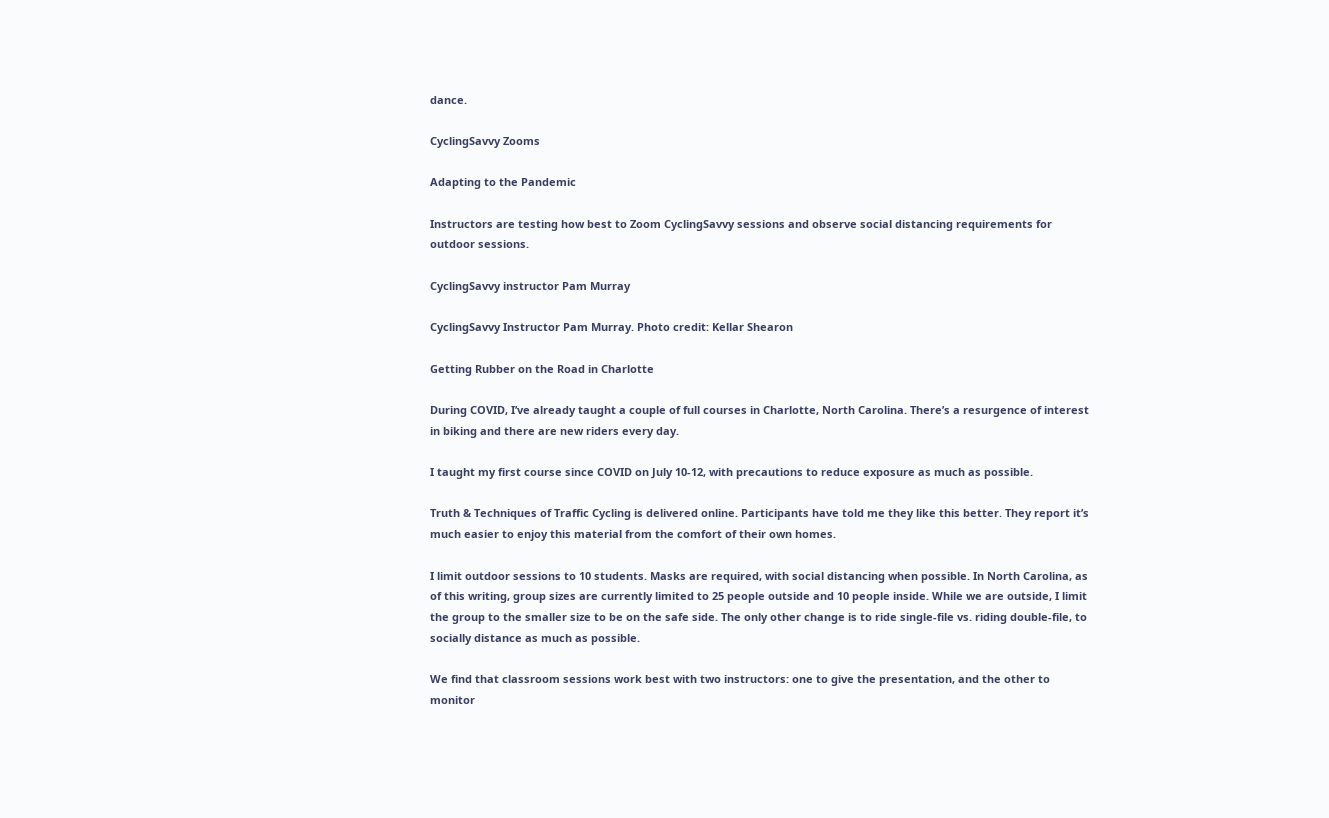dance.

CyclingSavvy Zooms

Adapting to the Pandemic

Instructors are testing how best to Zoom CyclingSavvy sessions and observe social distancing requirements for outdoor sessions.

CyclingSavvy instructor Pam Murray

CyclingSavvy Instructor Pam Murray. Photo credit: Kellar Shearon

Getting Rubber on the Road in Charlotte

During COVID, I’ve already taught a couple of full courses in Charlotte, North Carolina. There’s a resurgence of interest in biking and there are new riders every day.

I taught my first course since COVID on July 10-12, with precautions to reduce exposure as much as possible.

Truth & Techniques of Traffic Cycling is delivered online. Participants have told me they like this better. They report it’s much easier to enjoy this material from the comfort of their own homes.

I limit outdoor sessions to 10 students. Masks are required, with social distancing when possible. In North Carolina, as of this writing, group sizes are currently limited to 25 people outside and 10 people inside. While we are outside, I limit the group to the smaller size to be on the safe side. The only other change is to ride single-file vs. riding double-file, to socially distance as much as possible.

We find that classroom sessions work best with two instructors: one to give the presentation, and the other to monitor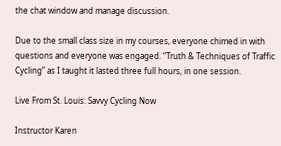the chat window and manage discussion.

Due to the small class size in my courses, everyone chimed in with questions and everyone was engaged. “Truth & Techniques of Traffic Cycling” as I taught it lasted three full hours, in one session.

Live From St. Louis: Savvy Cycling Now

Instructor Karen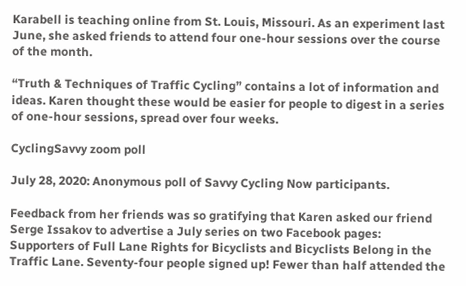Karabell is teaching online from St. Louis, Missouri. As an experiment last June, she asked friends to attend four one-hour sessions over the course of the month.

“Truth & Techniques of Traffic Cycling” contains a lot of information and ideas. Karen thought these would be easier for people to digest in a series of one-hour sessions, spread over four weeks.

CyclingSavvy zoom poll

July 28, 2020: Anonymous poll of Savvy Cycling Now participants.

Feedback from her friends was so gratifying that Karen asked our friend Serge Issakov to advertise a July series on two Facebook pages: Supporters of Full Lane Rights for Bicyclists and Bicyclists Belong in the Traffic Lane. Seventy-four people signed up! Fewer than half attended the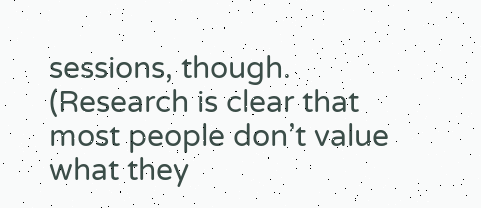sessions, though. (Research is clear that most people don’t value what they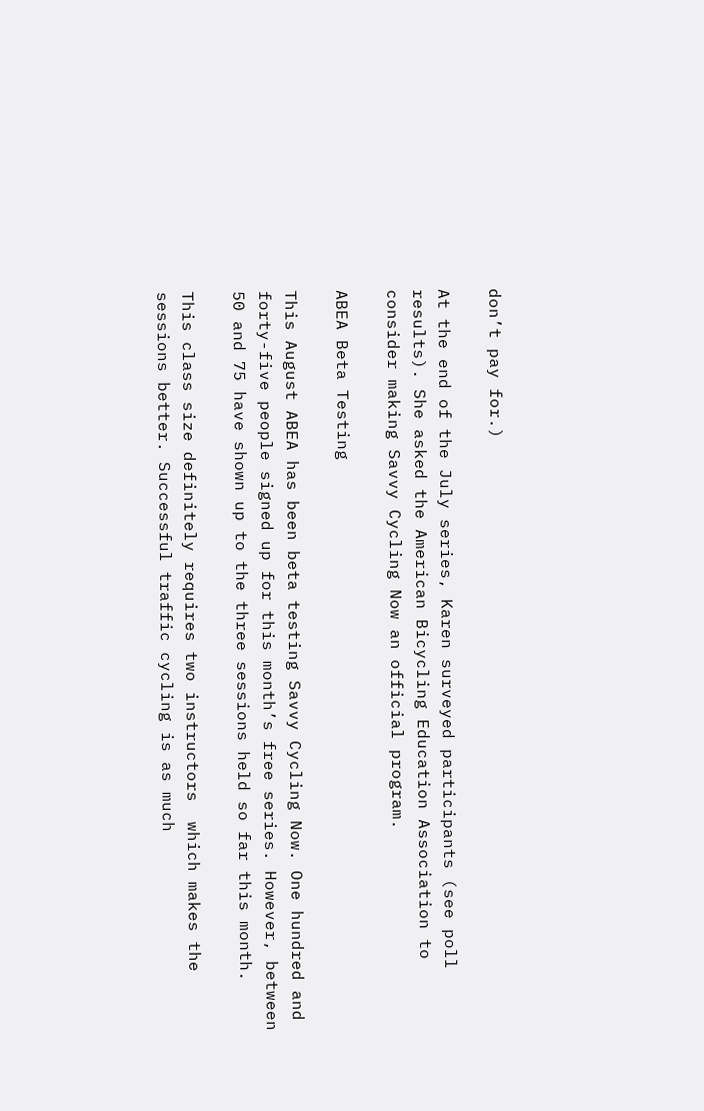don’t pay for.)

At the end of the July series, Karen surveyed participants (see poll results). She asked the American Bicycling Education Association to consider making Savvy Cycling Now an official program.

ABEA Beta Testing

This August ABEA has been beta testing Savvy Cycling Now. One hundred and forty-five people signed up for this month’s free series. However, between 50 and 75 have shown up to the three sessions held so far this month.

This class size definitely requires two instructors  which makes the sessions better. Successful traffic cycling is as much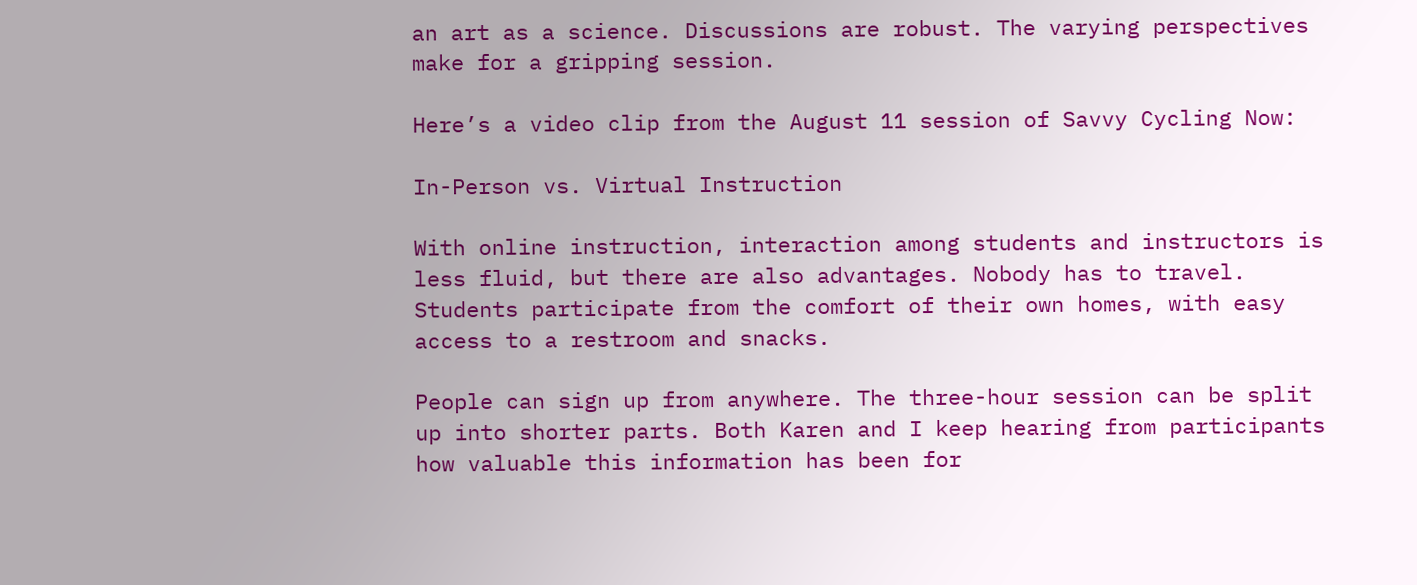an art as a science. Discussions are robust. The varying perspectives make for a gripping session.

Here’s a video clip from the August 11 session of Savvy Cycling Now:

In-Person vs. Virtual Instruction

With online instruction, interaction among students and instructors is less fluid, but there are also advantages. Nobody has to travel. Students participate from the comfort of their own homes, with easy access to a restroom and snacks.

People can sign up from anywhere. The three-hour session can be split up into shorter parts. Both Karen and I keep hearing from participants how valuable this information has been for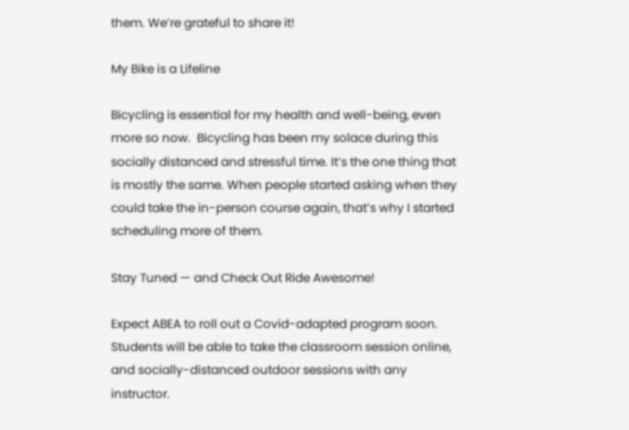them. We’re grateful to share it!

My Bike is a Lifeline

Bicycling is essential for my health and well-being, even more so now.  Bicycling has been my solace during this socially distanced and stressful time. It’s the one thing that is mostly the same. When people started asking when they could take the in-person course again, that’s why I started scheduling more of them.

Stay Tuned — and Check Out Ride Awesome!

Expect ABEA to roll out a Covid-adapted program soon. Students will be able to take the classroom session online, and socially-distanced outdoor sessions with any instructor.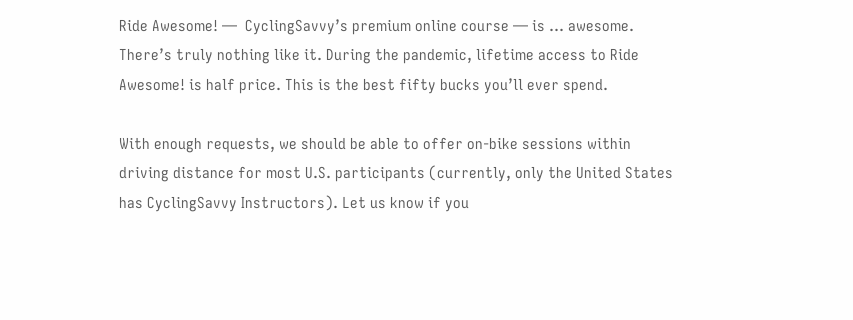Ride Awesome! —  CyclingSavvy’s premium online course — is … awesome. There’s truly nothing like it. During the pandemic, lifetime access to Ride Awesome! is half price. This is the best fifty bucks you’ll ever spend.

With enough requests, we should be able to offer on-bike sessions within driving distance for most U.S. participants (currently, only the United States has CyclingSavvy Instructors). Let us know if you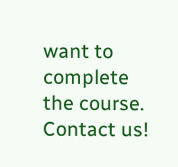want to complete the course. Contact us!